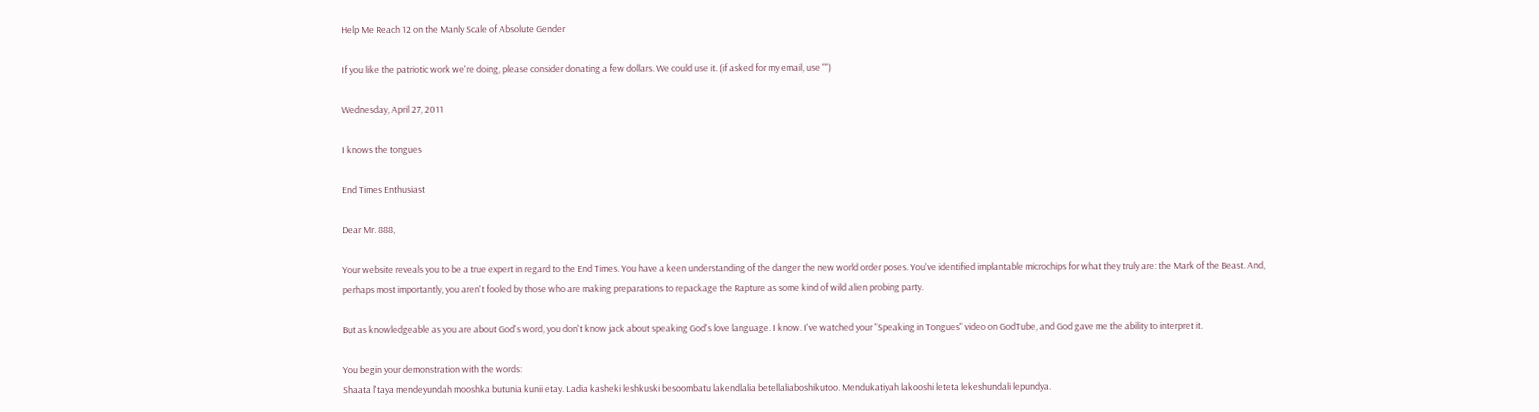Help Me Reach 12 on the Manly Scale of Absolute Gender

If you like the patriotic work we're doing, please consider donating a few dollars. We could use it. (if asked for my email, use "")

Wednesday, April 27, 2011

I knows the tongues

End Times Enthusiast

Dear Mr. 888,

Your website reveals you to be a true expert in regard to the End Times. You have a keen understanding of the danger the new world order poses. You've identified implantable microchips for what they truly are: the Mark of the Beast. And, perhaps most importantly, you aren't fooled by those who are making preparations to repackage the Rapture as some kind of wild alien probing party.

But as knowledgeable as you are about God's word, you don't know jack about speaking God's love language. I know. I've watched your "Speaking in Tongues" video on GodTube, and God gave me the ability to interpret it.

You begin your demonstration with the words:
Shaata l'taya mendeyundah mooshka butunia kunii etay. Ladia kasheki leshkuski besoombatu lakendlalia betellaliaboshikutoo. Mendukatiyah lakooshi leteta lekeshundali lepundya.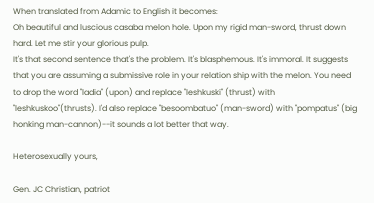When translated from Adamic to English it becomes:
Oh beautiful and luscious casaba melon hole. Upon my rigid man-sword, thrust down hard. Let me stir your glorious pulp.
It's that second sentence that's the problem. It's blasphemous. It's immoral. It suggests that you are assuming a submissive role in your relation ship with the melon. You need to drop the word "ladia" (upon) and replace "leshkuski" (thrust) with "leshkuskoo"(thrusts). I'd also replace "besoombatuo" (man-sword) with "pompatus" (big honking man-cannon)--it sounds a lot better that way.

Heterosexually yours,

Gen. JC Christian, patriot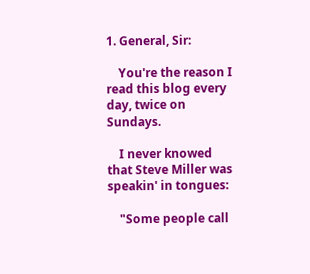1. General, Sir:

    You're the reason I read this blog every day, twice on Sundays.

    I never knowed that Steve Miller was speakin' in tongues:

    "Some people call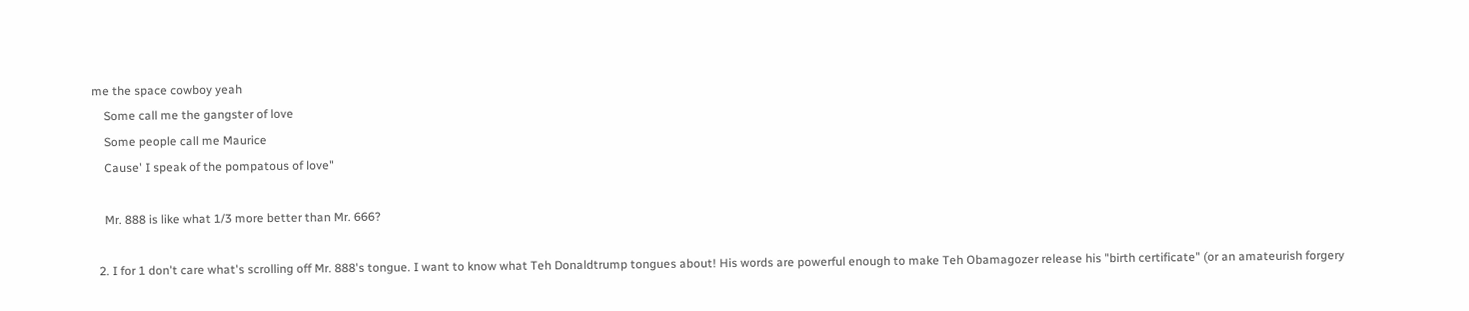me the space cowboy yeah
    Some call me the gangster of love
    Some people call me Maurice
    Cause' I speak of the pompatous of love"

    Mr. 888 is like what 1/3 more better than Mr. 666?

  2. I for 1 don't care what's scrolling off Mr. 888's tongue. I want to know what Teh Donaldtrump tongues about! His words are powerful enough to make Teh Obamagozer release his "birth certificate" (or an amateurish forgery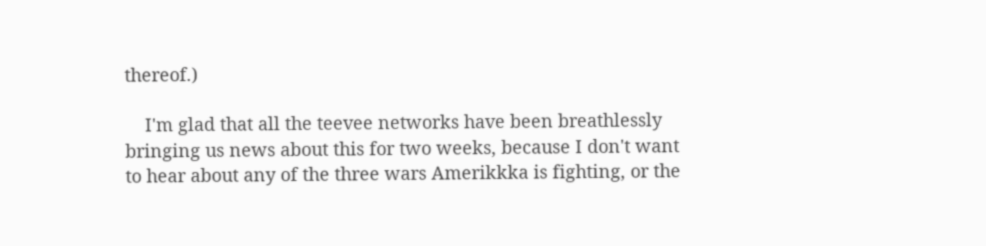thereof.)

    I'm glad that all the teevee networks have been breathlessly bringing us news about this for two weeks, because I don't want to hear about any of the three wars Amerikkka is fighting, or the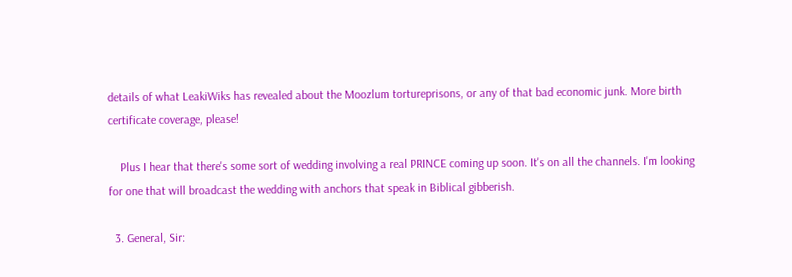details of what LeakiWiks has revealed about the Moozlum tortureprisons, or any of that bad economic junk. More birth certificate coverage, please!

    Plus I hear that there's some sort of wedding involving a real PRINCE coming up soon. It's on all the channels. I'm looking for one that will broadcast the wedding with anchors that speak in Biblical gibberish.

  3. General, Sir: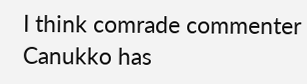I think comrade commenter Canukko has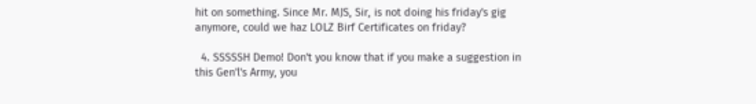hit on something. Since Mr. MJS, Sir, is not doing his friday's gig anymore, could we haz LOLZ Birf Certificates on friday?

  4. SSSSSH Demo! Don't you know that if you make a suggestion in this Gen'l's Army, you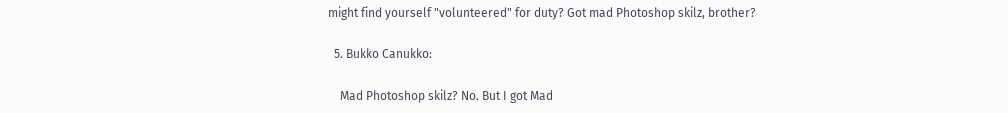might find yourself "volunteered" for duty? Got mad Photoshop skilz, brother?

  5. Bukko Canukko:

    Mad Photoshop skilz? No. But I got Mad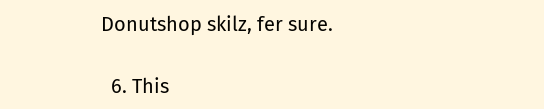Donutshop skilz, fer sure.

  6. This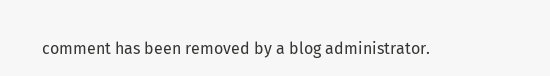comment has been removed by a blog administrator.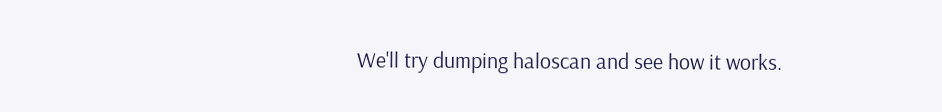We'll try dumping haloscan and see how it works.